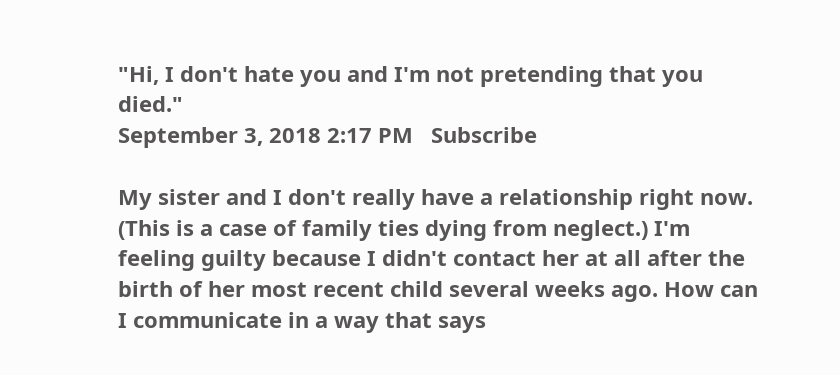"Hi, I don't hate you and I'm not pretending that you died."
September 3, 2018 2:17 PM   Subscribe

My sister and I don't really have a relationship right now. (This is a case of family ties dying from neglect.) I'm feeling guilty because I didn't contact her at all after the birth of her most recent child several weeks ago. How can I communicate in a way that says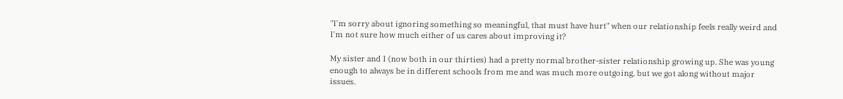"I'm sorry about ignoring something so meaningful, that must have hurt" when our relationship feels really weird and I'm not sure how much either of us cares about improving it?

My sister and I (now both in our thirties) had a pretty normal brother-sister relationship growing up. She was young enough to always be in different schools from me and was much more outgoing, but we got along without major issues.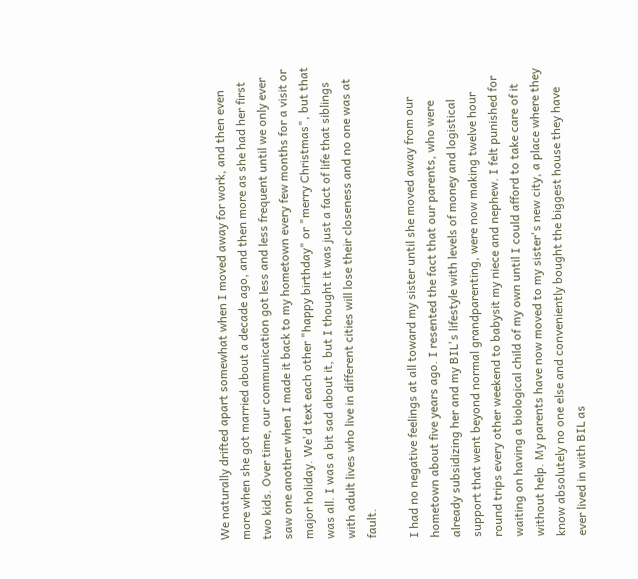We naturally drifted apart somewhat when I moved away for work, and then even more when she got married about a decade ago, and then more as she had her first two kids. Over time, our communication got less and less frequent until we only ever saw one another when I made it back to my hometown every few months for a visit or major holiday. We'd text each other "happy birthday" or "merry Christmas", but that was all. I was a bit sad about it, but I thought it was just a fact of life that siblings with adult lives who live in different cities will lose their closeness and no one was at fault.

I had no negative feelings at all toward my sister until she moved away from our hometown about five years ago. I resented the fact that our parents, who were already subsidizing her and my BIL's lifestyle with levels of money and logistical support that went beyond normal grandparenting, were now making twelve hour round trips every other weekend to babysit my niece and nephew. I felt punished for waiting on having a biological child of my own until I could afford to take care of it without help. My parents have now moved to my sister's new city, a place where they know absolutely no one else and conveniently bought the biggest house they have ever lived in with BIL as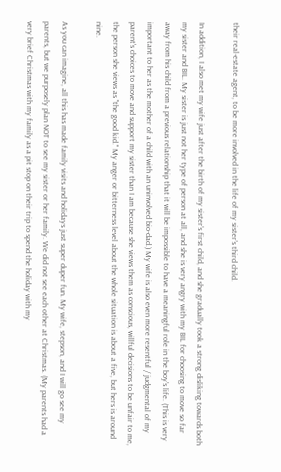their real-estate agent, to be more involved in the life of my sister's third child.

In addition, I also met my wife just after the birth of my sister's first child, and she gradually took a strong disliking towards both my sister and BIL. My sister is just not her type of person at all, and she is very angry with my BIL for choosing to move so far away from his child from a previous relationship that it will be impossible to have a meaningful role in the boy's life. (This is very important to her as the mother of a child with an uninvolved bio-dad.) My wife is also even more resentful / judgmental of my parent's choices to move and support my sister than I am because she views them as conscious, willful decisions to be unfair to me, the person she views as "the good kid." My anger or bitterness level about the whole situation is about a five, but hers is around nine.

As you can imagine, all this has made family visits and holidays just super duper fun. My wife, stepson, and I will go see my parents, but we purposely plan NOT to see my sister or her family. We did not see each other at Christmas. (My parents had a very brief Christmas with my family as a pit stop on their trip to spend the holiday with my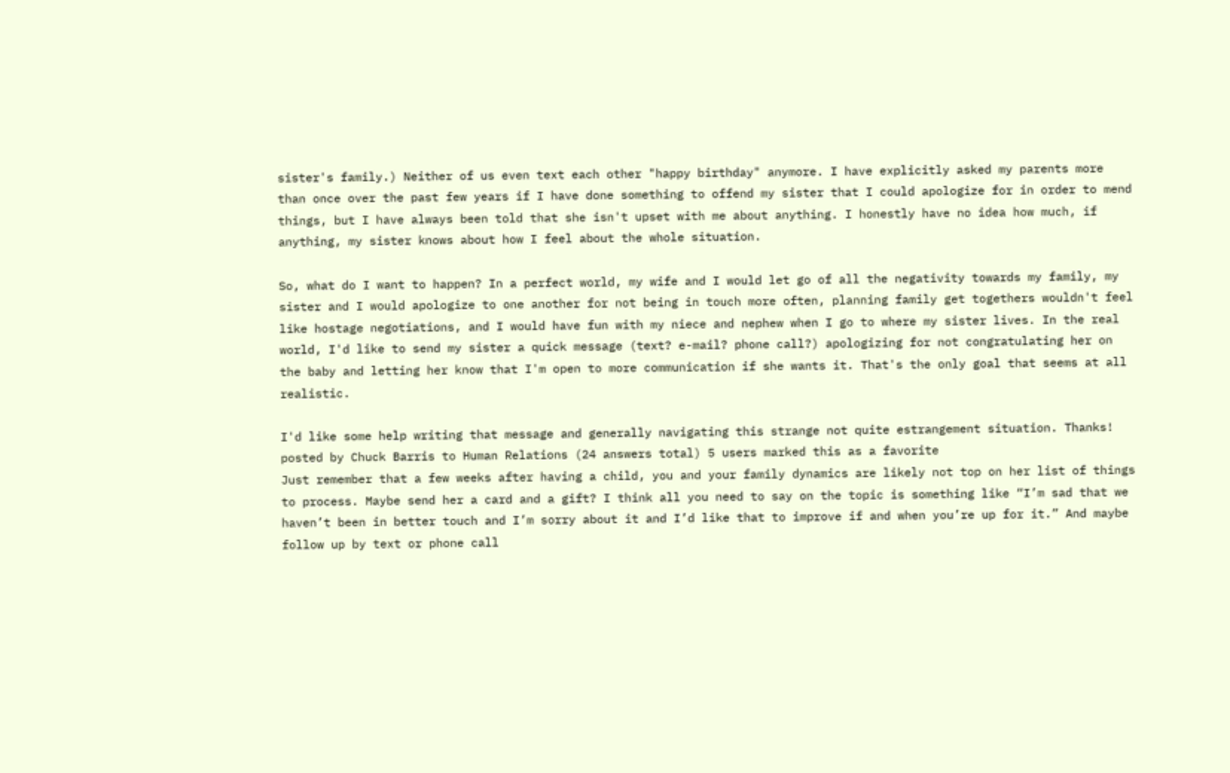sister's family.) Neither of us even text each other "happy birthday" anymore. I have explicitly asked my parents more than once over the past few years if I have done something to offend my sister that I could apologize for in order to mend things, but I have always been told that she isn't upset with me about anything. I honestly have no idea how much, if anything, my sister knows about how I feel about the whole situation.

So, what do I want to happen? In a perfect world, my wife and I would let go of all the negativity towards my family, my sister and I would apologize to one another for not being in touch more often, planning family get togethers wouldn't feel like hostage negotiations, and I would have fun with my niece and nephew when I go to where my sister lives. In the real world, I'd like to send my sister a quick message (text? e-mail? phone call?) apologizing for not congratulating her on the baby and letting her know that I'm open to more communication if she wants it. That's the only goal that seems at all realistic.

I'd like some help writing that message and generally navigating this strange not quite estrangement situation. Thanks!
posted by Chuck Barris to Human Relations (24 answers total) 5 users marked this as a favorite
Just remember that a few weeks after having a child, you and your family dynamics are likely not top on her list of things to process. Maybe send her a card and a gift? I think all you need to say on the topic is something like “I’m sad that we haven’t been in better touch and I’m sorry about it and I’d like that to improve if and when you’re up for it.” And maybe follow up by text or phone call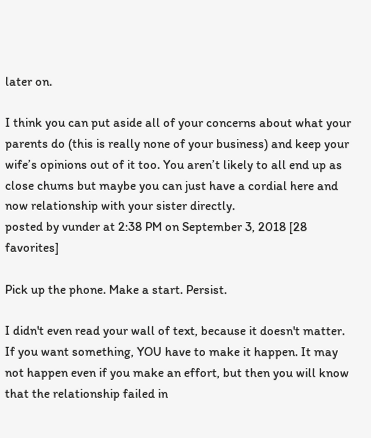later on.

I think you can put aside all of your concerns about what your parents do (this is really none of your business) and keep your wife’s opinions out of it too. You aren’t likely to all end up as close chums but maybe you can just have a cordial here and now relationship with your sister directly.
posted by vunder at 2:38 PM on September 3, 2018 [28 favorites]

Pick up the phone. Make a start. Persist.

I didn't even read your wall of text, because it doesn't matter. If you want something, YOU have to make it happen. It may not happen even if you make an effort, but then you will know that the relationship failed in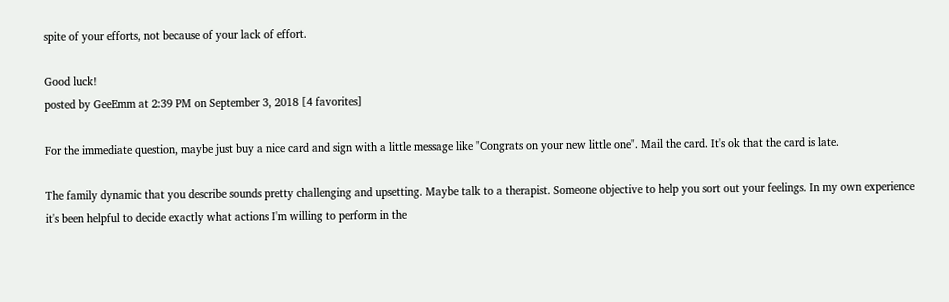spite of your efforts, not because of your lack of effort.

Good luck!
posted by GeeEmm at 2:39 PM on September 3, 2018 [4 favorites]

For the immediate question, maybe just buy a nice card and sign with a little message like "Congrats on your new little one". Mail the card. It's ok that the card is late.

The family dynamic that you describe sounds pretty challenging and upsetting. Maybe talk to a therapist. Someone objective to help you sort out your feelings. In my own experience it's been helpful to decide exactly what actions I'm willing to perform in the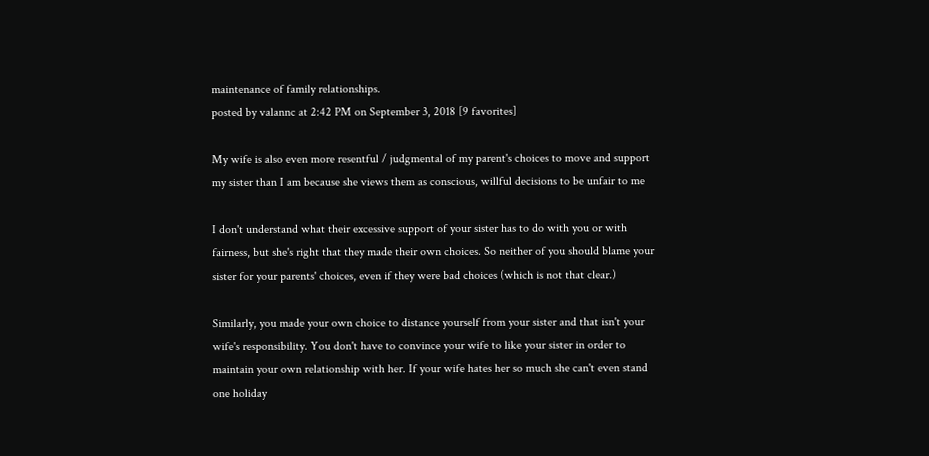maintenance of family relationships.
posted by valannc at 2:42 PM on September 3, 2018 [9 favorites]

My wife is also even more resentful / judgmental of my parent's choices to move and support my sister than I am because she views them as conscious, willful decisions to be unfair to me

I don't understand what their excessive support of your sister has to do with you or with fairness, but she's right that they made their own choices. So neither of you should blame your sister for your parents' choices, even if they were bad choices (which is not that clear.)

Similarly, you made your own choice to distance yourself from your sister and that isn't your wife's responsibility. You don't have to convince your wife to like your sister in order to maintain your own relationship with her. If your wife hates her so much she can't even stand one holiday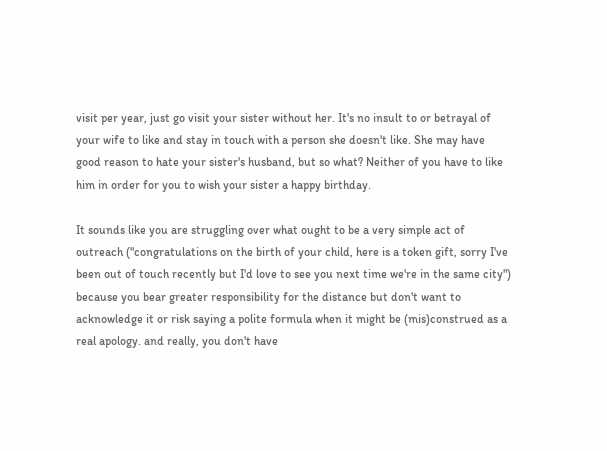visit per year, just go visit your sister without her. It's no insult to or betrayal of your wife to like and stay in touch with a person she doesn't like. She may have good reason to hate your sister's husband, but so what? Neither of you have to like him in order for you to wish your sister a happy birthday.

It sounds like you are struggling over what ought to be a very simple act of outreach ("congratulations on the birth of your child, here is a token gift, sorry I've been out of touch recently but I'd love to see you next time we're in the same city") because you bear greater responsibility for the distance but don't want to acknowledge it or risk saying a polite formula when it might be (mis)construed as a real apology. and really, you don't have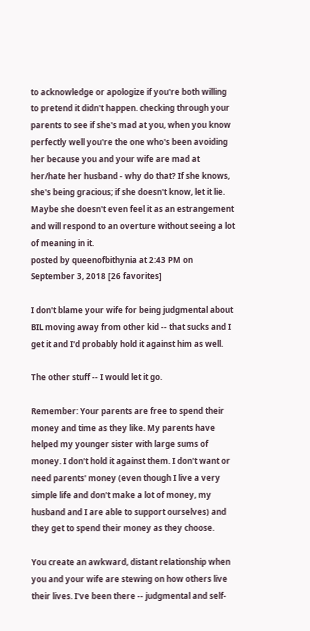to acknowledge or apologize if you're both willing to pretend it didn't happen. checking through your parents to see if she's mad at you, when you know perfectly well you're the one who's been avoiding her because you and your wife are mad at her/hate her husband - why do that? If she knows, she's being gracious; if she doesn't know, let it lie. Maybe she doesn't even feel it as an estrangement and will respond to an overture without seeing a lot of meaning in it.
posted by queenofbithynia at 2:43 PM on September 3, 2018 [26 favorites]

I don't blame your wife for being judgmental about BIL moving away from other kid -- that sucks and I get it and I'd probably hold it against him as well.

The other stuff -- I would let it go.

Remember: Your parents are free to spend their money and time as they like. My parents have helped my younger sister with large sums of money. I don't hold it against them. I don't want or need parents' money (even though I live a very simple life and don't make a lot of money, my husband and I are able to support ourselves) and they get to spend their money as they choose.

You create an awkward, distant relationship when you and your wife are stewing on how others live their lives. I've been there -- judgmental and self-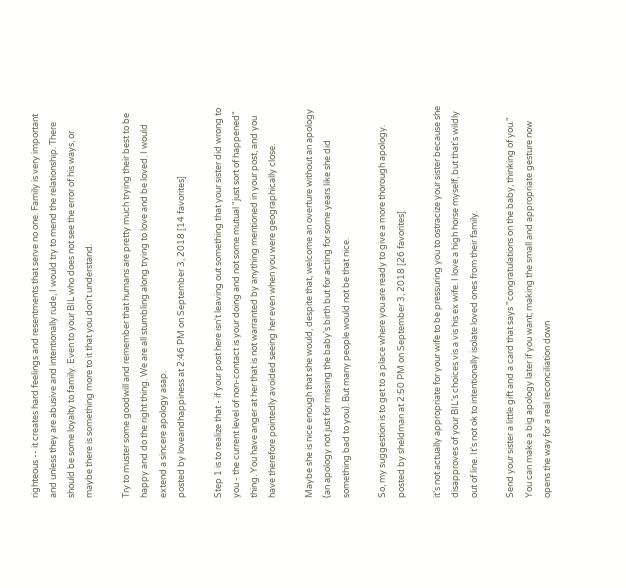righteous -- it creates hard feelings and resentments that serve no one. Family is very important and unless they are abusive and intentionally rude, I would try to mend the relationship. There should be some loyalty to family. Even to your BIL who does not see the error of his ways, or maybe there is something more to it that you don't understand.

Try to muster some goodwill and remember that humans are pretty much trying their best to be happy and do the right thing. We are all stumbling along trying to love and be loved. I would extend a sincere apology asap.
posted by loveandhappiness at 2:46 PM on September 3, 2018 [14 favorites]

Step 1 is to realize that - if your post here isn't leaving out something that your sister did wrong to you - the current level of non-contact is your doing and not some mutual "just sort of happened" thing. You have anger at her that is not warranted by anything mentioned in your post, and you have therefore pointedly avoided seeing her even when you were geographically close.

Maybe she is nice enough that she would, despite that, welcome an overture without an apology (an apology not just for missing the baby's birth but for acting for some years like she did something bad to you). But many people would not be that nice.

So, my suggestion is to get to a place where you are ready to give a more thorough apology.
posted by sheldman at 2:50 PM on September 3, 2018 [26 favorites]

it's not actually appropriate for your wife to be pressuring you to ostracize your sister because she disapproves of your BIL's choices vis a vis his ex wife. I love a high horse myself, but that's wildly out of line. It's not ok to intentionally isolate loved ones from their family.

Send your sister a little gift and a card that says "congratulations on the baby, thinking of you." You can make a big apology later if you want; making the small and appropriate gesture now opens the way for a real reconciliation down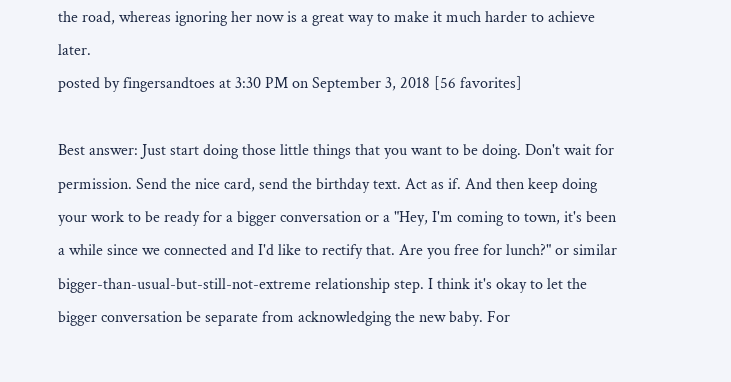the road, whereas ignoring her now is a great way to make it much harder to achieve later.
posted by fingersandtoes at 3:30 PM on September 3, 2018 [56 favorites]

Best answer: Just start doing those little things that you want to be doing. Don't wait for permission. Send the nice card, send the birthday text. Act as if. And then keep doing your work to be ready for a bigger conversation or a "Hey, I'm coming to town, it's been a while since we connected and I'd like to rectify that. Are you free for lunch?" or similar bigger-than-usual-but-still-not-extreme relationship step. I think it's okay to let the bigger conversation be separate from acknowledging the new baby. For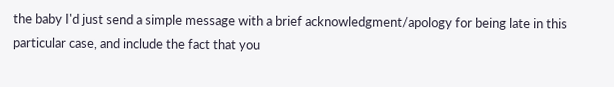the baby I'd just send a simple message with a brief acknowledgment/apology for being late in this particular case, and include the fact that you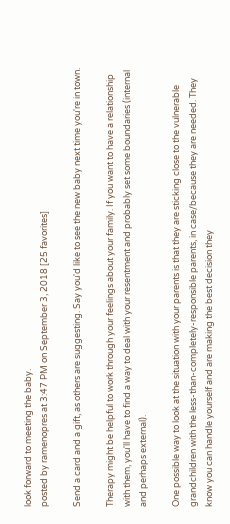look forward to meeting the baby.
posted by ramenopres at 3:47 PM on September 3, 2018 [25 favorites]

Send a card and a gift, as others are suggesting. Say you'd like to see the new baby next time you're in town.

Therapy might be helpful to work through your feelings about your family. If you want to have a relationship with them, you'll have to find a way to deal with your resentment and probably set some boundaries (internal and perhaps external).

One possible way to look at the situation with your parents is that they are sticking close to the vulnerable grandchildren with the less-than-completely-responsible parents, in case/because they are needed. They know you can handle yourself and are making the best decision they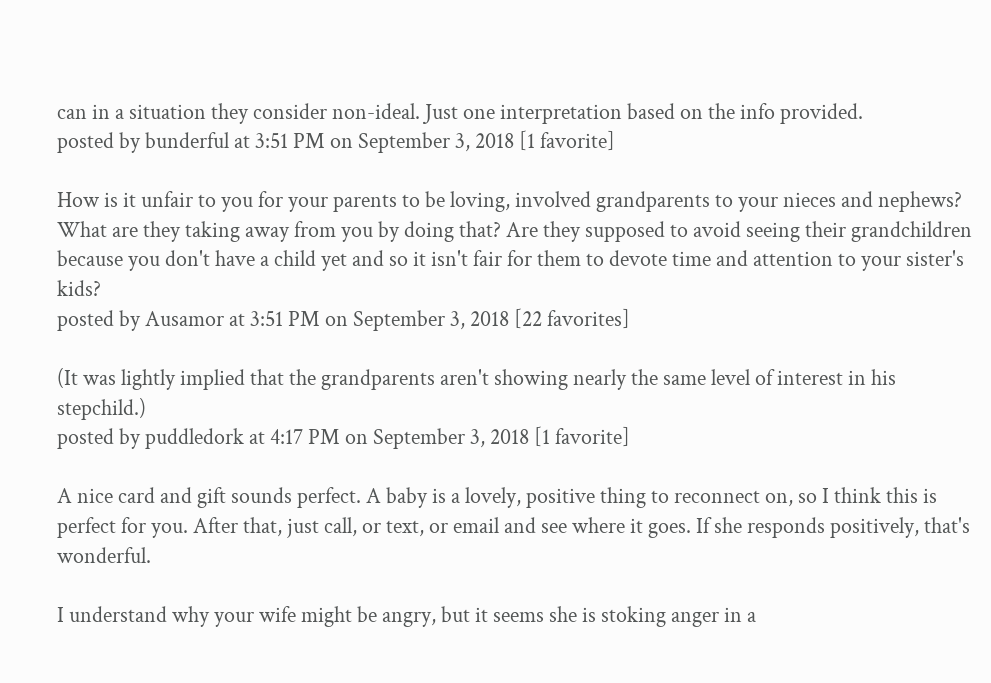can in a situation they consider non-ideal. Just one interpretation based on the info provided.
posted by bunderful at 3:51 PM on September 3, 2018 [1 favorite]

How is it unfair to you for your parents to be loving, involved grandparents to your nieces and nephews? What are they taking away from you by doing that? Are they supposed to avoid seeing their grandchildren because you don't have a child yet and so it isn't fair for them to devote time and attention to your sister's kids?
posted by Ausamor at 3:51 PM on September 3, 2018 [22 favorites]

(It was lightly implied that the grandparents aren't showing nearly the same level of interest in his stepchild.)
posted by puddledork at 4:17 PM on September 3, 2018 [1 favorite]

A nice card and gift sounds perfect. A baby is a lovely, positive thing to reconnect on, so I think this is perfect for you. After that, just call, or text, or email and see where it goes. If she responds positively, that's wonderful.

I understand why your wife might be angry, but it seems she is stoking anger in a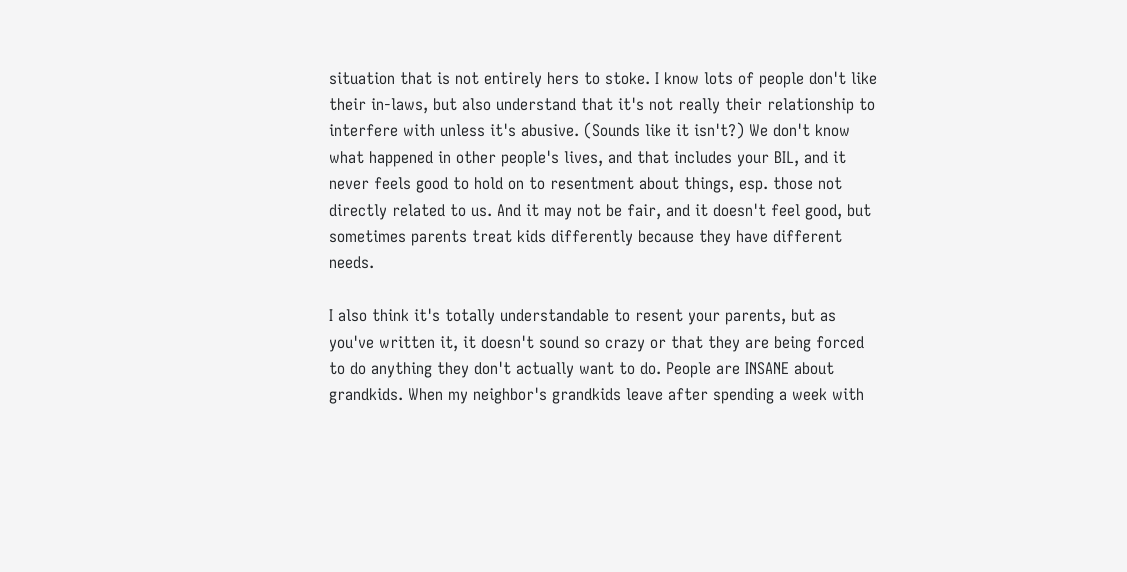situation that is not entirely hers to stoke. I know lots of people don't like their in-laws, but also understand that it's not really their relationship to interfere with unless it's abusive. (Sounds like it isn't?) We don't know what happened in other people's lives, and that includes your BIL, and it never feels good to hold on to resentment about things, esp. those not directly related to us. And it may not be fair, and it doesn't feel good, but sometimes parents treat kids differently because they have different needs.

I also think it's totally understandable to resent your parents, but as you've written it, it doesn't sound so crazy or that they are being forced to do anything they don't actually want to do. People are INSANE about grandkids. When my neighbor's grandkids leave after spending a week with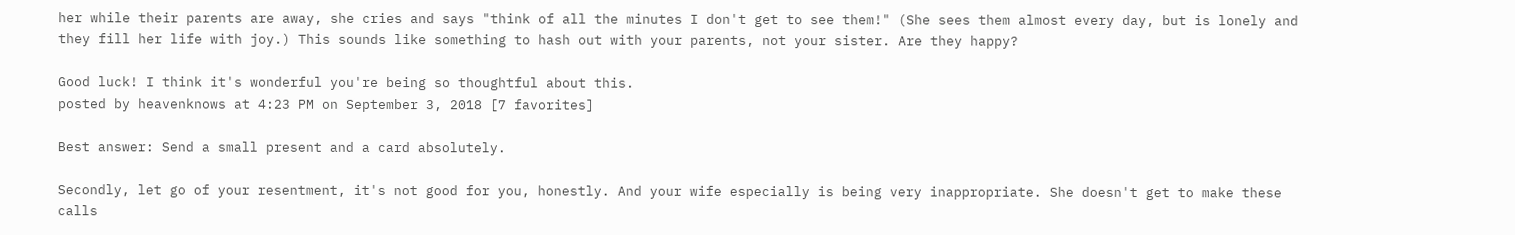her while their parents are away, she cries and says "think of all the minutes I don't get to see them!" (She sees them almost every day, but is lonely and they fill her life with joy.) This sounds like something to hash out with your parents, not your sister. Are they happy?

Good luck! I think it's wonderful you're being so thoughtful about this.
posted by heavenknows at 4:23 PM on September 3, 2018 [7 favorites]

Best answer: Send a small present and a card absolutely.

Secondly, let go of your resentment, it's not good for you, honestly. And your wife especially is being very inappropriate. She doesn't get to make these calls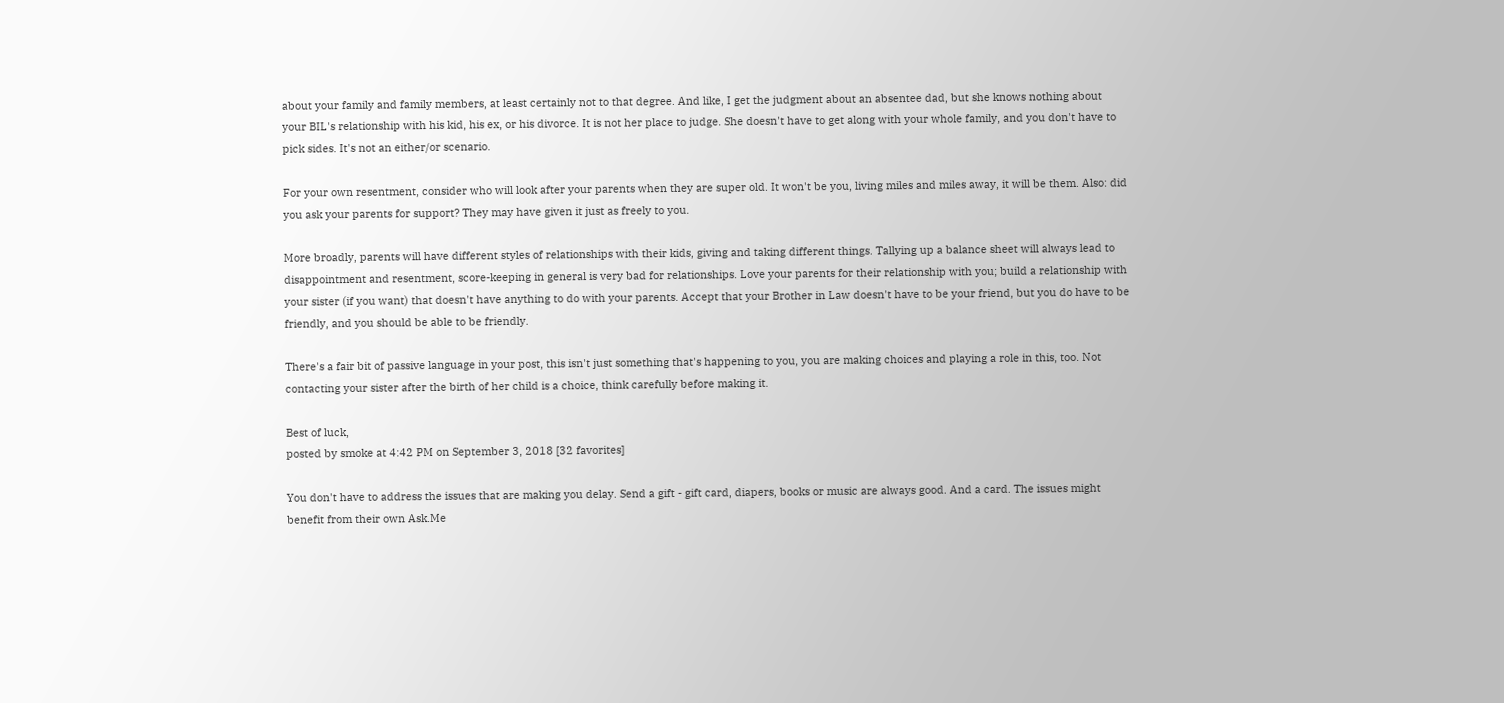about your family and family members, at least certainly not to that degree. And like, I get the judgment about an absentee dad, but she knows nothing about your BIL's relationship with his kid, his ex, or his divorce. It is not her place to judge. She doesn't have to get along with your whole family, and you don't have to pick sides. It's not an either/or scenario.

For your own resentment, consider who will look after your parents when they are super old. It won't be you, living miles and miles away, it will be them. Also: did you ask your parents for support? They may have given it just as freely to you.

More broadly, parents will have different styles of relationships with their kids, giving and taking different things. Tallying up a balance sheet will always lead to disappointment and resentment, score-keeping in general is very bad for relationships. Love your parents for their relationship with you; build a relationship with your sister (if you want) that doesn't have anything to do with your parents. Accept that your Brother in Law doesn't have to be your friend, but you do have to be friendly, and you should be able to be friendly.

There's a fair bit of passive language in your post, this isn't just something that's happening to you, you are making choices and playing a role in this, too. Not contacting your sister after the birth of her child is a choice, think carefully before making it.

Best of luck,
posted by smoke at 4:42 PM on September 3, 2018 [32 favorites]

You don't have to address the issues that are making you delay. Send a gift - gift card, diapers, books or music are always good. And a card. The issues might benefit from their own Ask.Me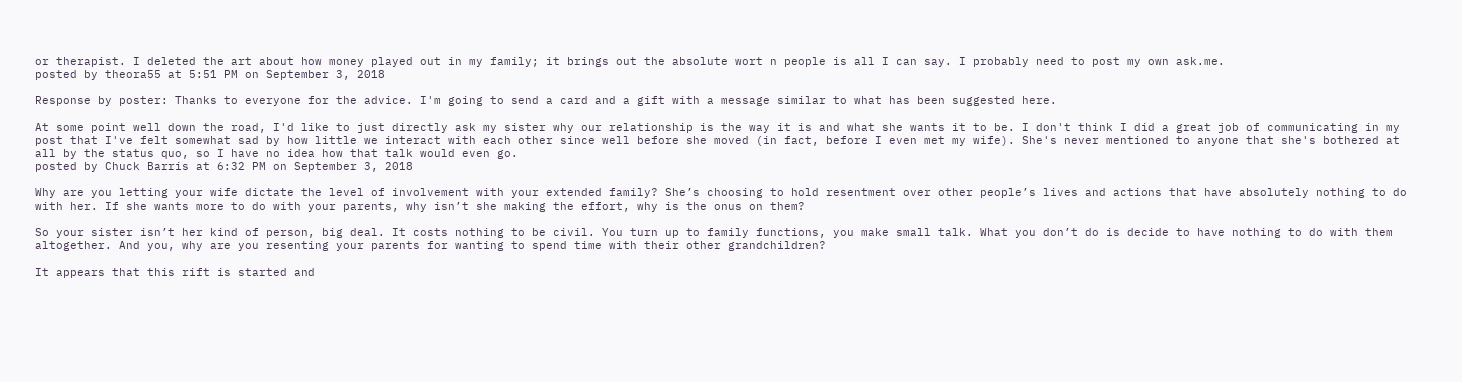or therapist. I deleted the art about how money played out in my family; it brings out the absolute wort n people is all I can say. I probably need to post my own ask.me.
posted by theora55 at 5:51 PM on September 3, 2018

Response by poster: Thanks to everyone for the advice. I'm going to send a card and a gift with a message similar to what has been suggested here.

At some point well down the road, I'd like to just directly ask my sister why our relationship is the way it is and what she wants it to be. I don't think I did a great job of communicating in my post that I've felt somewhat sad by how little we interact with each other since well before she moved (in fact, before I even met my wife). She's never mentioned to anyone that she's bothered at all by the status quo, so I have no idea how that talk would even go.
posted by Chuck Barris at 6:32 PM on September 3, 2018

Why are you letting your wife dictate the level of involvement with your extended family? She’s choosing to hold resentment over other people’s lives and actions that have absolutely nothing to do with her. If she wants more to do with your parents, why isn’t she making the effort, why is the onus on them?

So your sister isn’t her kind of person, big deal. It costs nothing to be civil. You turn up to family functions, you make small talk. What you don’t do is decide to have nothing to do with them altogether. And you, why are you resenting your parents for wanting to spend time with their other grandchildren?

It appears that this rift is started and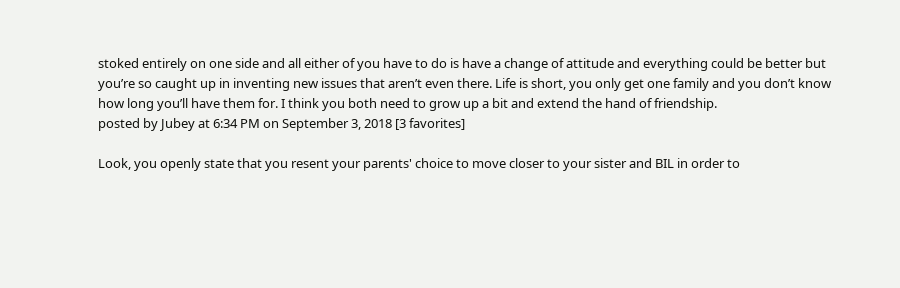stoked entirely on one side and all either of you have to do is have a change of attitude and everything could be better but you’re so caught up in inventing new issues that aren’t even there. Life is short, you only get one family and you don’t know how long you’ll have them for. I think you both need to grow up a bit and extend the hand of friendship.
posted by Jubey at 6:34 PM on September 3, 2018 [3 favorites]

Look, you openly state that you resent your parents' choice to move closer to your sister and BIL in order to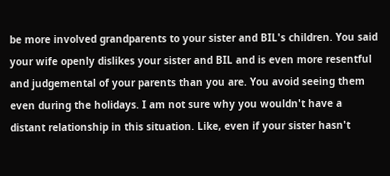be more involved grandparents to your sister and BIL's children. You said your wife openly dislikes your sister and BIL and is even more resentful and judgemental of your parents than you are. You avoid seeing them even during the holidays. I am not sure why you wouldn't have a distant relationship in this situation. Like, even if your sister hasn't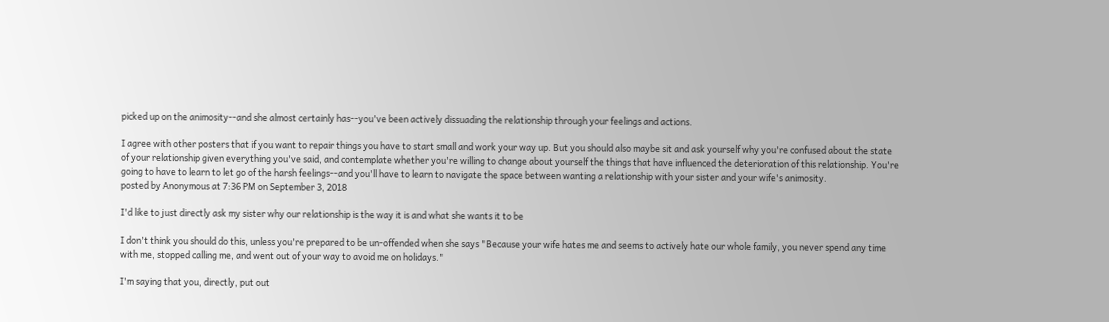picked up on the animosity--and she almost certainly has--you've been actively dissuading the relationship through your feelings and actions.

I agree with other posters that if you want to repair things you have to start small and work your way up. But you should also maybe sit and ask yourself why you're confused about the state of your relationship given everything you've said, and contemplate whether you're willing to change about yourself the things that have influenced the deterioration of this relationship. You're going to have to learn to let go of the harsh feelings--and you'll have to learn to navigate the space between wanting a relationship with your sister and your wife's animosity.
posted by Anonymous at 7:36 PM on September 3, 2018

I'd like to just directly ask my sister why our relationship is the way it is and what she wants it to be

I don't think you should do this, unless you're prepared to be un-offended when she says "Because your wife hates me and seems to actively hate our whole family, you never spend any time with me, stopped calling me, and went out of your way to avoid me on holidays."

I'm saying that you, directly, put out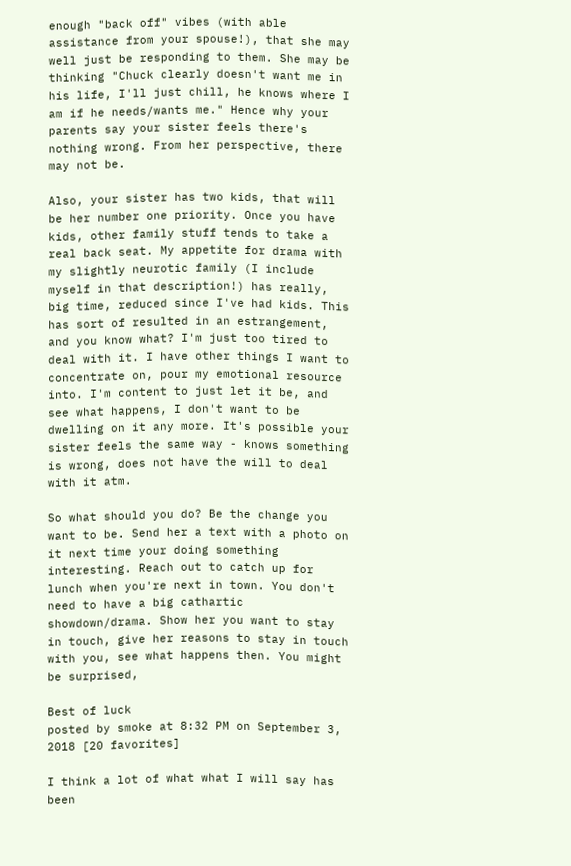enough "back off" vibes (with able assistance from your spouse!), that she may well just be responding to them. She may be thinking "Chuck clearly doesn't want me in his life, I'll just chill, he knows where I am if he needs/wants me." Hence why your parents say your sister feels there's nothing wrong. From her perspective, there may not be.

Also, your sister has two kids, that will be her number one priority. Once you have kids, other family stuff tends to take a real back seat. My appetite for drama with my slightly neurotic family (I include myself in that description!) has really, big time, reduced since I've had kids. This has sort of resulted in an estrangement, and you know what? I'm just too tired to deal with it. I have other things I want to concentrate on, pour my emotional resource into. I'm content to just let it be, and see what happens, I don't want to be dwelling on it any more. It's possible your sister feels the same way - knows something is wrong, does not have the will to deal with it atm.

So what should you do? Be the change you want to be. Send her a text with a photo on it next time your doing something interesting. Reach out to catch up for lunch when you're next in town. You don't need to have a big cathartic showdown/drama. Show her you want to stay in touch, give her reasons to stay in touch with you, see what happens then. You might be surprised,

Best of luck
posted by smoke at 8:32 PM on September 3, 2018 [20 favorites]

I think a lot of what what I will say has been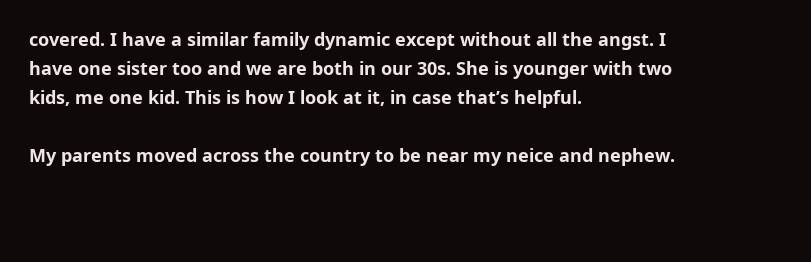covered. I have a similar family dynamic except without all the angst. I have one sister too and we are both in our 30s. She is younger with two kids, me one kid. This is how I look at it, in case that’s helpful.

My parents moved across the country to be near my neice and nephew.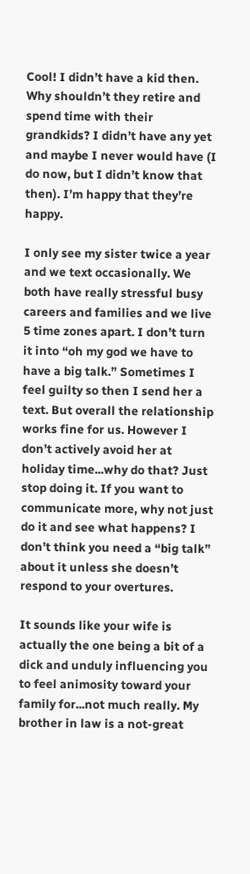Cool! I didn’t have a kid then. Why shouldn’t they retire and spend time with their grandkids? I didn’t have any yet and maybe I never would have (I do now, but I didn’t know that then). I’m happy that they’re happy.

I only see my sister twice a year and we text occasionally. We both have really stressful busy careers and families and we live 5 time zones apart. I don’t turn it into “oh my god we have to have a big talk.” Sometimes I feel guilty so then I send her a text. But overall the relationship works fine for us. However I don’t actively avoid her at holiday time...why do that? Just stop doing it. If you want to communicate more, why not just do it and see what happens? I don’t think you need a “big talk” about it unless she doesn’t respond to your overtures.

It sounds like your wife is actually the one being a bit of a dick and unduly influencing you to feel animosity toward your family for...not much really. My brother in law is a not-great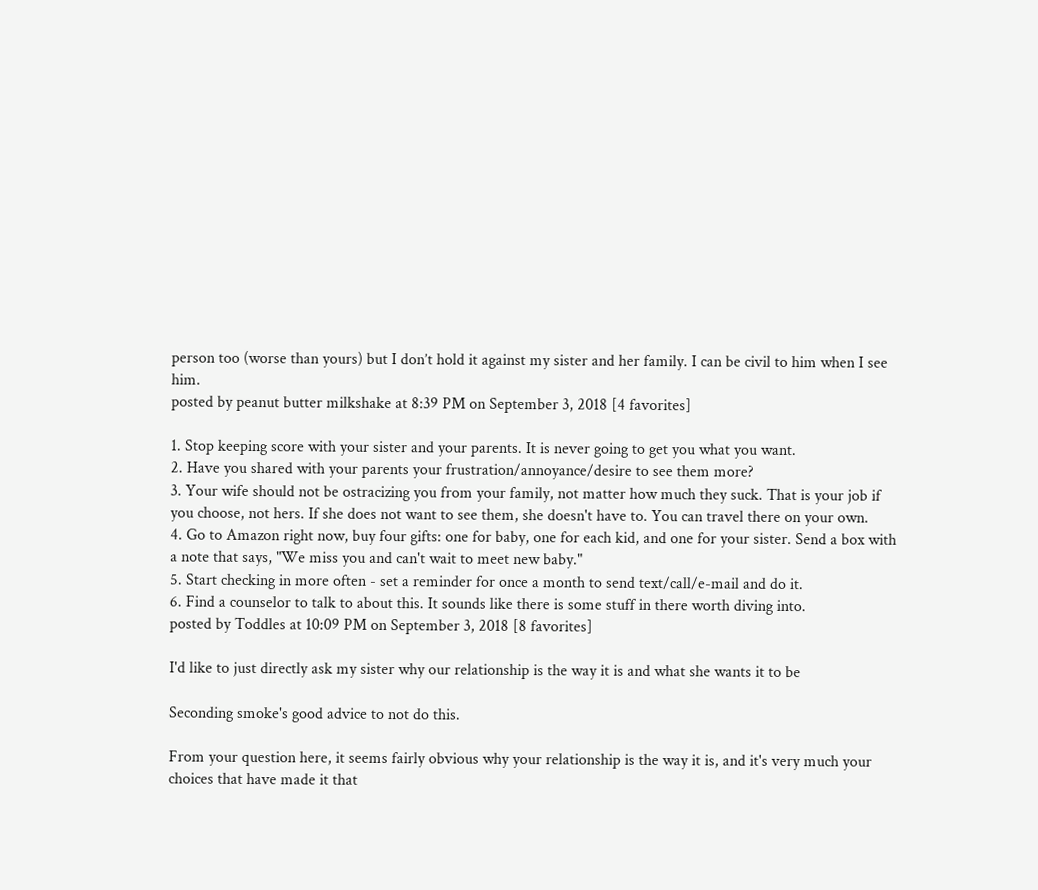person too (worse than yours) but I don’t hold it against my sister and her family. I can be civil to him when I see him.
posted by peanut butter milkshake at 8:39 PM on September 3, 2018 [4 favorites]

1. Stop keeping score with your sister and your parents. It is never going to get you what you want.
2. Have you shared with your parents your frustration/annoyance/desire to see them more?
3. Your wife should not be ostracizing you from your family, not matter how much they suck. That is your job if you choose, not hers. If she does not want to see them, she doesn't have to. You can travel there on your own.
4. Go to Amazon right now, buy four gifts: one for baby, one for each kid, and one for your sister. Send a box with a note that says, "We miss you and can't wait to meet new baby."
5. Start checking in more often - set a reminder for once a month to send text/call/e-mail and do it.
6. Find a counselor to talk to about this. It sounds like there is some stuff in there worth diving into.
posted by Toddles at 10:09 PM on September 3, 2018 [8 favorites]

I'd like to just directly ask my sister why our relationship is the way it is and what she wants it to be

Seconding smoke's good advice to not do this.

From your question here, it seems fairly obvious why your relationship is the way it is, and it's very much your choices that have made it that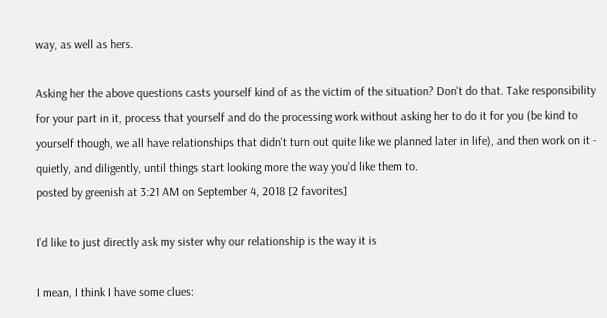way, as well as hers.

Asking her the above questions casts yourself kind of as the victim of the situation? Don't do that. Take responsibility for your part in it, process that yourself and do the processing work without asking her to do it for you (be kind to yourself though, we all have relationships that didn't turn out quite like we planned later in life), and then work on it - quietly, and diligently, until things start looking more the way you'd like them to.
posted by greenish at 3:21 AM on September 4, 2018 [2 favorites]

I'd like to just directly ask my sister why our relationship is the way it is

I mean, I think I have some clues: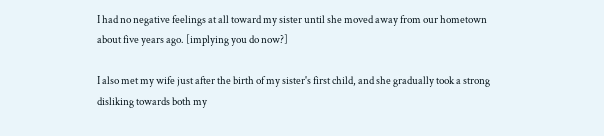I had no negative feelings at all toward my sister until she moved away from our hometown about five years ago. [implying you do now?]

I also met my wife just after the birth of my sister's first child, and she gradually took a strong disliking towards both my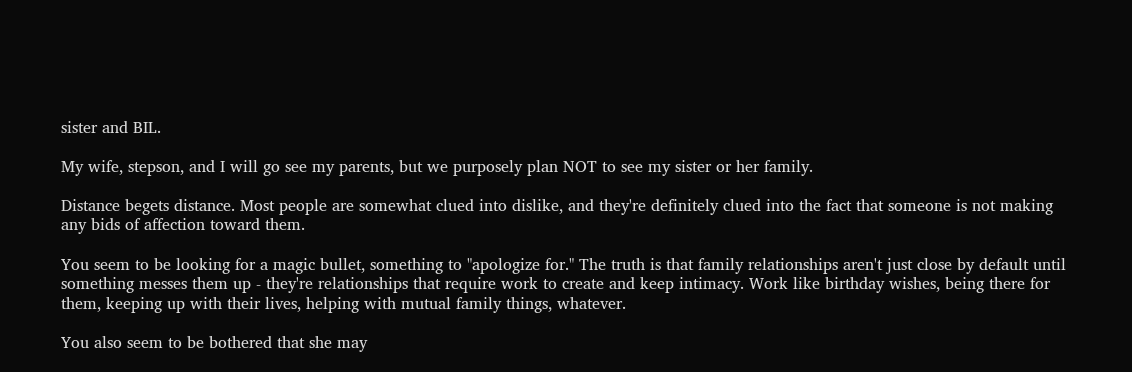sister and BIL.

My wife, stepson, and I will go see my parents, but we purposely plan NOT to see my sister or her family.

Distance begets distance. Most people are somewhat clued into dislike, and they're definitely clued into the fact that someone is not making any bids of affection toward them.

You seem to be looking for a magic bullet, something to "apologize for." The truth is that family relationships aren't just close by default until something messes them up - they're relationships that require work to create and keep intimacy. Work like birthday wishes, being there for them, keeping up with their lives, helping with mutual family things, whatever.

You also seem to be bothered that she may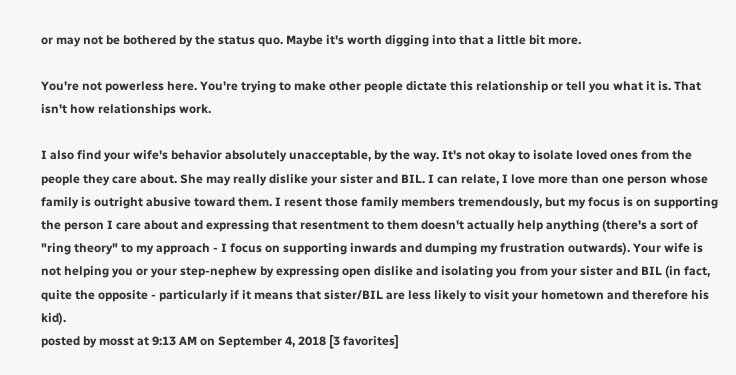or may not be bothered by the status quo. Maybe it's worth digging into that a little bit more.

You're not powerless here. You're trying to make other people dictate this relationship or tell you what it is. That isn't how relationships work.

I also find your wife's behavior absolutely unacceptable, by the way. It's not okay to isolate loved ones from the people they care about. She may really dislike your sister and BIL. I can relate, I love more than one person whose family is outright abusive toward them. I resent those family members tremendously, but my focus is on supporting the person I care about and expressing that resentment to them doesn't actually help anything (there's a sort of "ring theory" to my approach - I focus on supporting inwards and dumping my frustration outwards). Your wife is not helping you or your step-nephew by expressing open dislike and isolating you from your sister and BIL (in fact, quite the opposite - particularly if it means that sister/BIL are less likely to visit your hometown and therefore his kid).
posted by mosst at 9:13 AM on September 4, 2018 [3 favorites]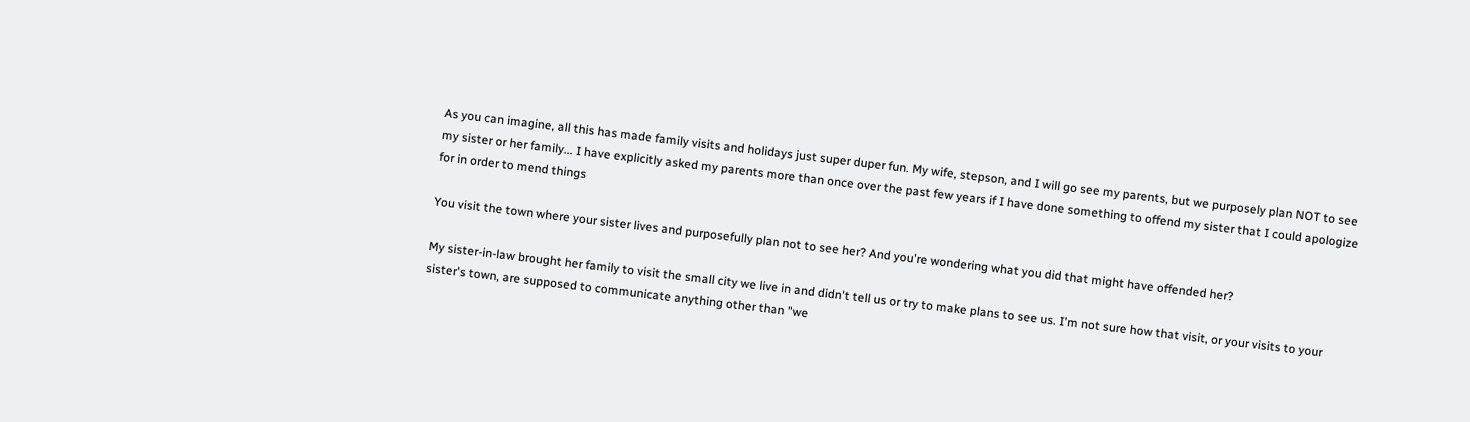As you can imagine, all this has made family visits and holidays just super duper fun. My wife, stepson, and I will go see my parents, but we purposely plan NOT to see my sister or her family... I have explicitly asked my parents more than once over the past few years if I have done something to offend my sister that I could apologize for in order to mend things

You visit the town where your sister lives and purposefully plan not to see her? And you're wondering what you did that might have offended her?

My sister-in-law brought her family to visit the small city we live in and didn't tell us or try to make plans to see us. I'm not sure how that visit, or your visits to your sister's town, are supposed to communicate anything other than "we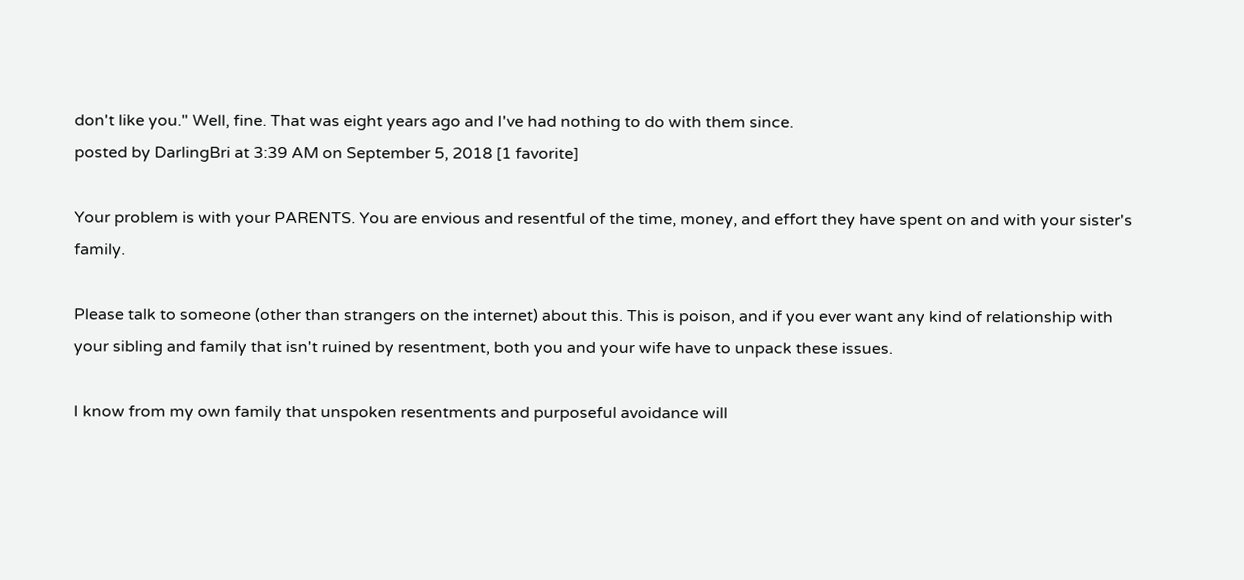don't like you." Well, fine. That was eight years ago and I've had nothing to do with them since.
posted by DarlingBri at 3:39 AM on September 5, 2018 [1 favorite]

Your problem is with your PARENTS. You are envious and resentful of the time, money, and effort they have spent on and with your sister's family.

Please talk to someone (other than strangers on the internet) about this. This is poison, and if you ever want any kind of relationship with your sibling and family that isn't ruined by resentment, both you and your wife have to unpack these issues.

I know from my own family that unspoken resentments and purposeful avoidance will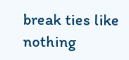break ties like nothing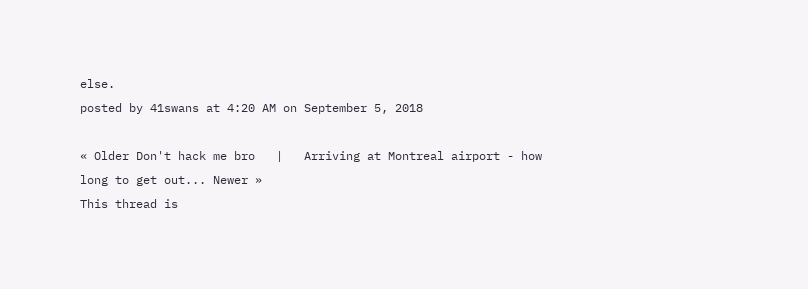else.
posted by 41swans at 4:20 AM on September 5, 2018

« Older Don't hack me bro   |   Arriving at Montreal airport - how long to get out... Newer »
This thread is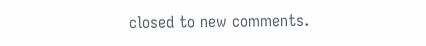closed to new comments.